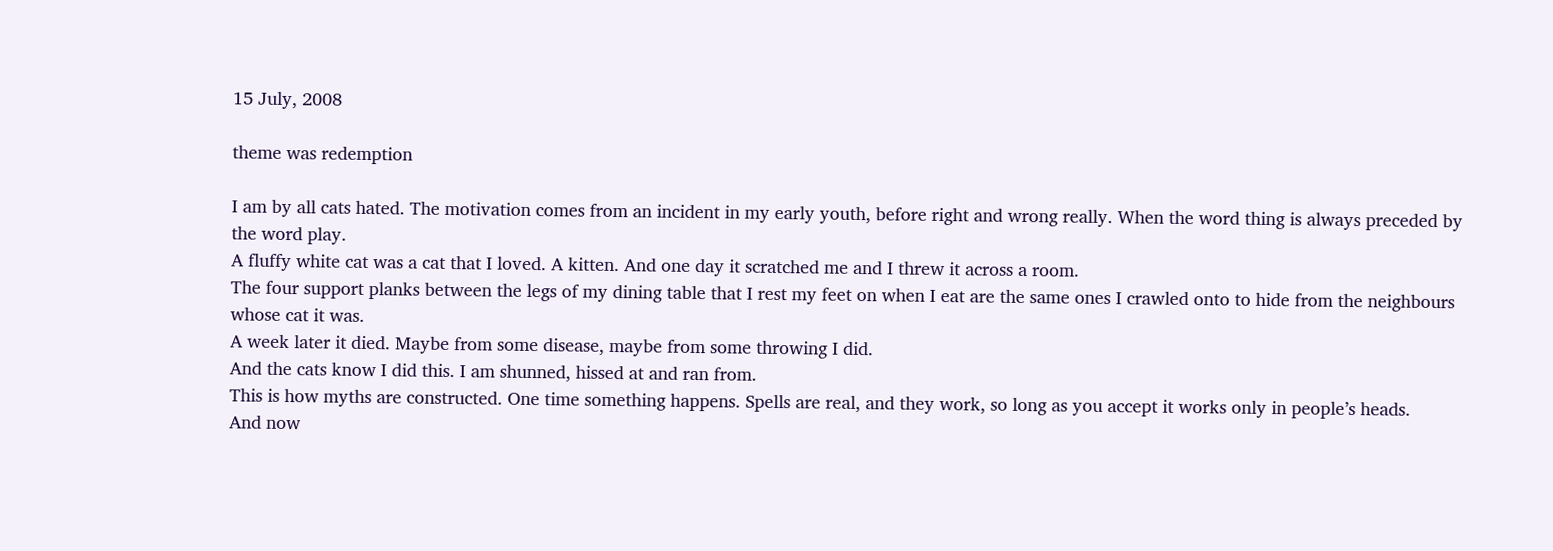15 July, 2008

theme was redemption

I am by all cats hated. The motivation comes from an incident in my early youth, before right and wrong really. When the word thing is always preceded by the word play.
A fluffy white cat was a cat that I loved. A kitten. And one day it scratched me and I threw it across a room.
The four support planks between the legs of my dining table that I rest my feet on when I eat are the same ones I crawled onto to hide from the neighbours whose cat it was.
A week later it died. Maybe from some disease, maybe from some throwing I did.
And the cats know I did this. I am shunned, hissed at and ran from.
This is how myths are constructed. One time something happens. Spells are real, and they work, so long as you accept it works only in people’s heads.
And now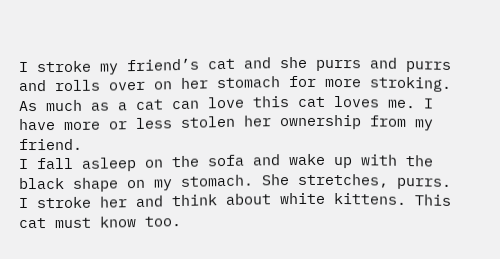I stroke my friend’s cat and she purrs and purrs and rolls over on her stomach for more stroking. As much as a cat can love this cat loves me. I have more or less stolen her ownership from my friend.
I fall asleep on the sofa and wake up with the black shape on my stomach. She stretches, purrs. I stroke her and think about white kittens. This cat must know too.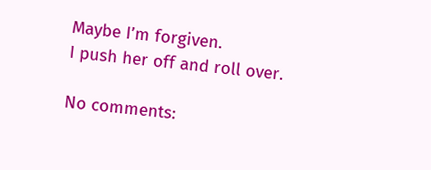Maybe I’m forgiven.
I push her off and roll over.

No comments: